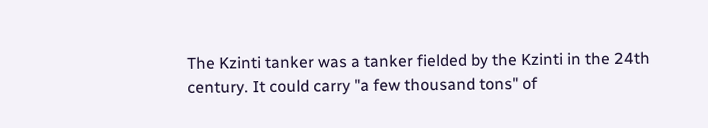The Kzinti tanker was a tanker fielded by the Kzinti in the 24th century. It could carry "a few thousand tons" of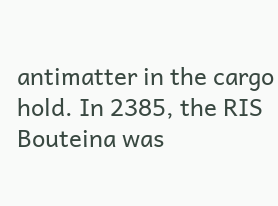antimatter in the cargo hold. In 2385, the RIS Bouteina was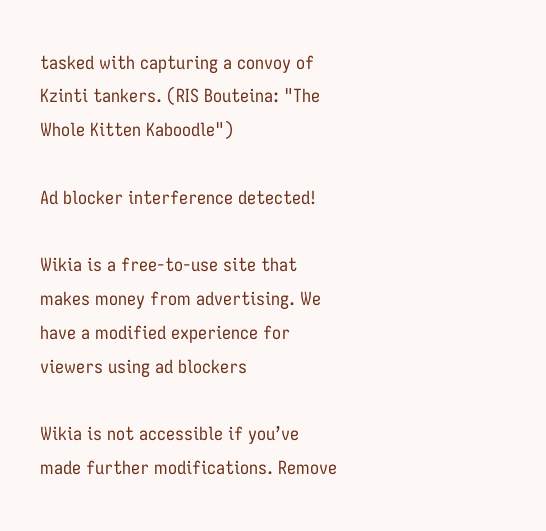tasked with capturing a convoy of Kzinti tankers. (RIS Bouteina: "The Whole Kitten Kaboodle")

Ad blocker interference detected!

Wikia is a free-to-use site that makes money from advertising. We have a modified experience for viewers using ad blockers

Wikia is not accessible if you’ve made further modifications. Remove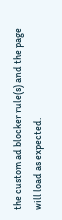the custom ad blocker rule(s) and the page will load as expected.